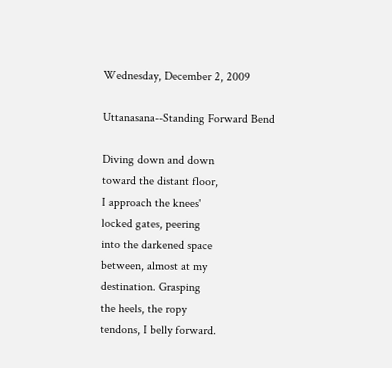Wednesday, December 2, 2009

Uttanasana--Standing Forward Bend

Diving down and down
toward the distant floor,
I approach the knees'
locked gates, peering
into the darkened space
between, almost at my
destination. Grasping
the heels, the ropy
tendons, I belly forward.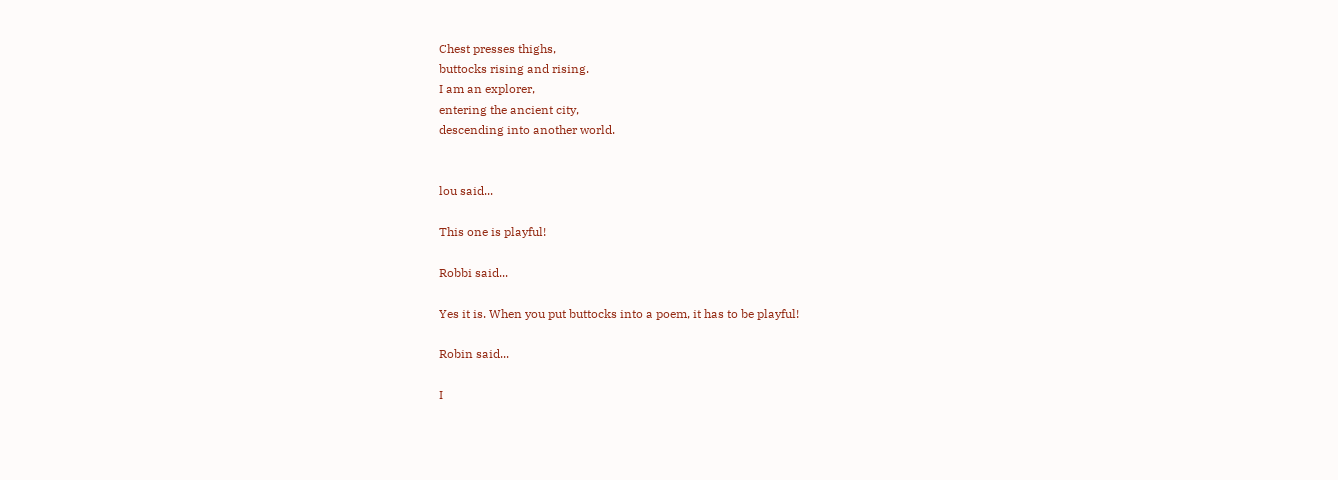Chest presses thighs,
buttocks rising and rising.
I am an explorer,
entering the ancient city,
descending into another world.


lou said...

This one is playful!

Robbi said...

Yes it is. When you put buttocks into a poem, it has to be playful!

Robin said...

I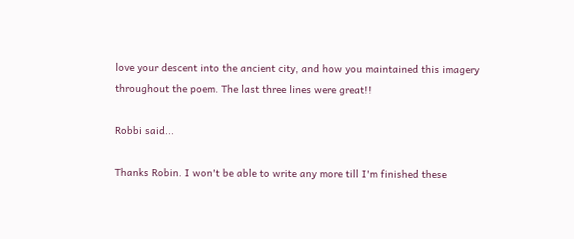love your descent into the ancient city, and how you maintained this imagery throughout the poem. The last three lines were great!!

Robbi said...

Thanks Robin. I won't be able to write any more till I'm finished these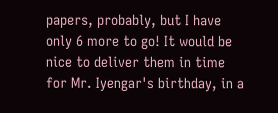papers, probably, but I have only 6 more to go! It would be nice to deliver them in time for Mr. Iyengar's birthday, in a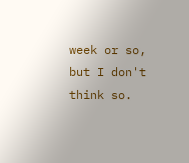week or so, but I don't think so.